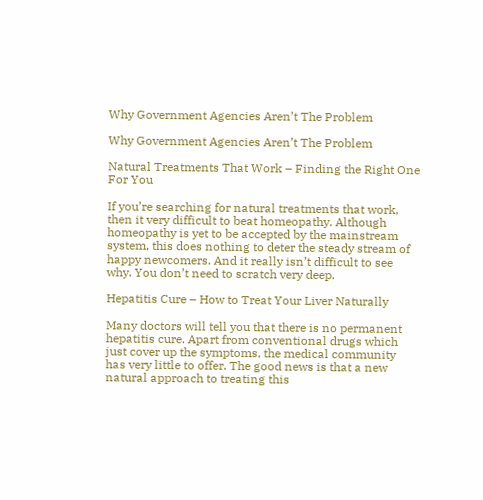Why Government Agencies Aren’t The Problem

Why Government Agencies Aren’t The Problem

Natural Treatments That Work – Finding the Right One For You

If you’re searching for natural treatments that work, then it very difficult to beat homeopathy. Although homeopathy is yet to be accepted by the mainstream system, this does nothing to deter the steady stream of happy newcomers. And it really isn’t difficult to see why. You don’t need to scratch very deep.

Hepatitis Cure – How to Treat Your Liver Naturally

Many doctors will tell you that there is no permanent hepatitis cure. Apart from conventional drugs which just cover up the symptoms, the medical community has very little to offer. The good news is that a new natural approach to treating this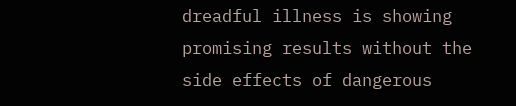dreadful illness is showing promising results without the side effects of dangerous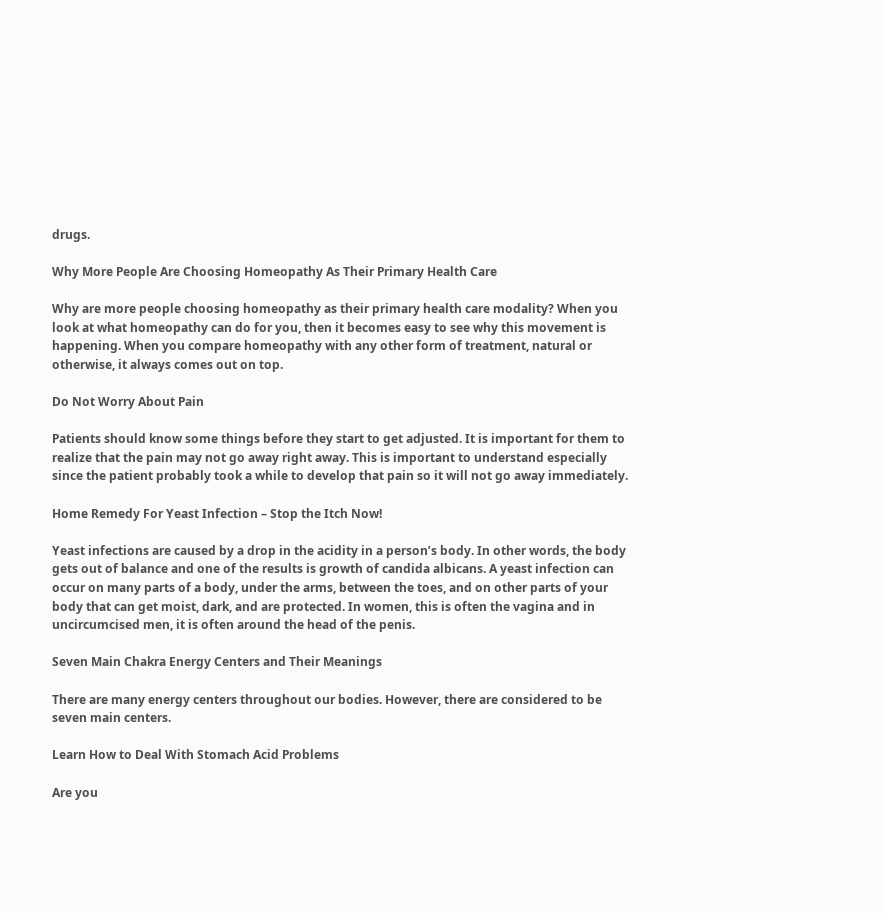drugs.

Why More People Are Choosing Homeopathy As Their Primary Health Care

Why are more people choosing homeopathy as their primary health care modality? When you look at what homeopathy can do for you, then it becomes easy to see why this movement is happening. When you compare homeopathy with any other form of treatment, natural or otherwise, it always comes out on top.

Do Not Worry About Pain

Patients should know some things before they start to get adjusted. It is important for them to realize that the pain may not go away right away. This is important to understand especially since the patient probably took a while to develop that pain so it will not go away immediately.

Home Remedy For Yeast Infection – Stop the Itch Now!

Yeast infections are caused by a drop in the acidity in a person’s body. In other words, the body gets out of balance and one of the results is growth of candida albicans. A yeast infection can occur on many parts of a body, under the arms, between the toes, and on other parts of your body that can get moist, dark, and are protected. In women, this is often the vagina and in uncircumcised men, it is often around the head of the penis.

Seven Main Chakra Energy Centers and Their Meanings

There are many energy centers throughout our bodies. However, there are considered to be seven main centers.

Learn How to Deal With Stomach Acid Problems

Are you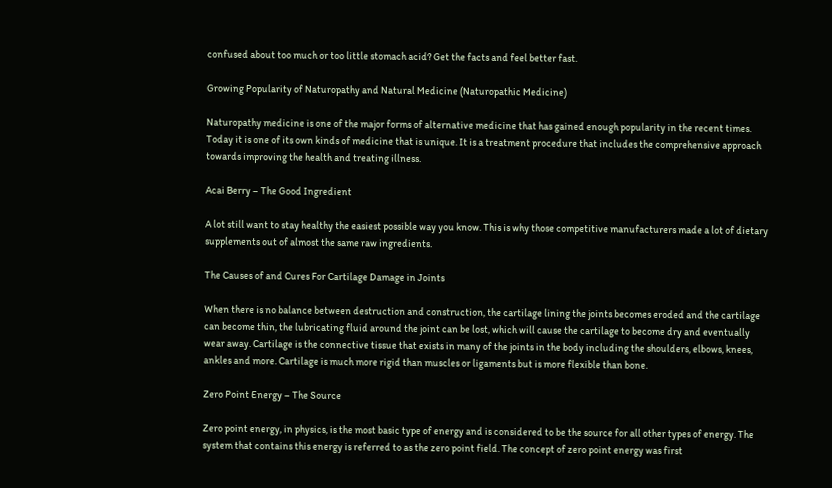confused about too much or too little stomach acid? Get the facts and feel better fast.

Growing Popularity of Naturopathy and Natural Medicine (Naturopathic Medicine)

Naturopathy medicine is one of the major forms of alternative medicine that has gained enough popularity in the recent times. Today it is one of its own kinds of medicine that is unique. It is a treatment procedure that includes the comprehensive approach towards improving the health and treating illness.

Acai Berry – The Good Ingredient

A lot still want to stay healthy the easiest possible way you know. This is why those competitive manufacturers made a lot of dietary supplements out of almost the same raw ingredients.

The Causes of and Cures For Cartilage Damage in Joints

When there is no balance between destruction and construction, the cartilage lining the joints becomes eroded and the cartilage can become thin, the lubricating fluid around the joint can be lost, which will cause the cartilage to become dry and eventually wear away. Cartilage is the connective tissue that exists in many of the joints in the body including the shoulders, elbows, knees, ankles and more. Cartilage is much more rigid than muscles or ligaments but is more flexible than bone.

Zero Point Energy – The Source

Zero point energy, in physics, is the most basic type of energy and is considered to be the source for all other types of energy. The system that contains this energy is referred to as the zero point field. The concept of zero point energy was first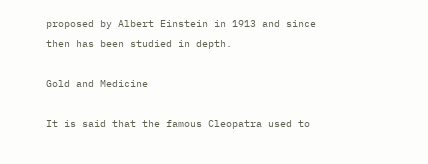proposed by Albert Einstein in 1913 and since then has been studied in depth.

Gold and Medicine

It is said that the famous Cleopatra used to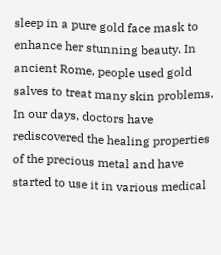sleep in a pure gold face mask to enhance her stunning beauty. In ancient Rome, people used gold salves to treat many skin problems. In our days, doctors have rediscovered the healing properties of the precious metal and have started to use it in various medical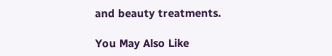and beauty treatments.

You May Also Like